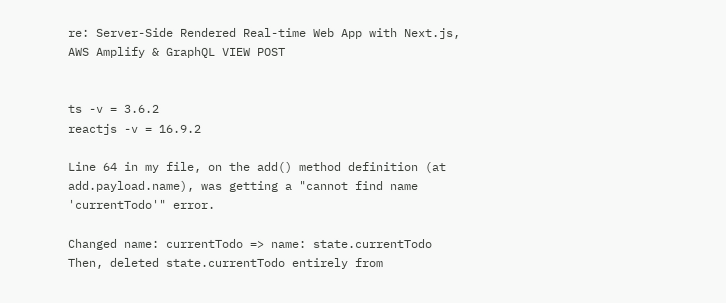re: Server-Side Rendered Real-time Web App with Next.js, AWS Amplify & GraphQL VIEW POST


ts -v = 3.6.2
reactjs -v = 16.9.2

Line 64 in my file, on the add() method definition (at add.payload.name), was getting a "cannot find name 'currentTodo'" error.

Changed name: currentTodo => name: state.currentTodo
Then, deleted state.currentTodo entirely from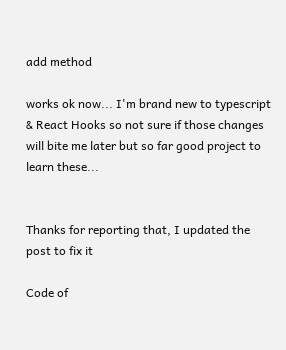add method

works ok now... I'm brand new to typescript & React Hooks so not sure if those changes will bite me later but so far good project to learn these...


Thanks for reporting that, I updated the post to fix it

Code of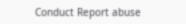Conduct Report abuse